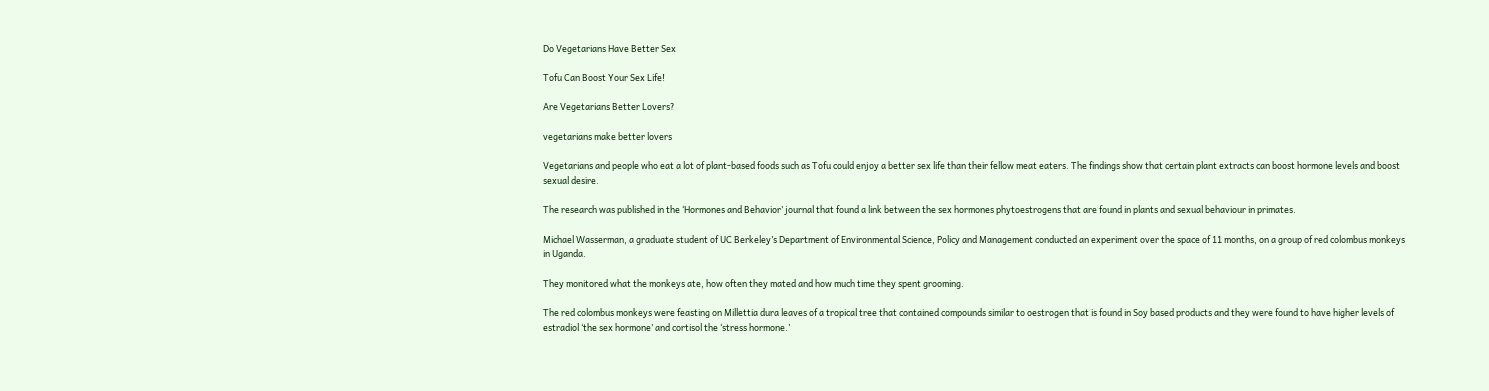Do Vegetarians Have Better Sex

Tofu Can Boost Your Sex Life!

Are Vegetarians Better Lovers?

vegetarians make better lovers

Vegetarians and people who eat a lot of plant-based foods such as Tofu could enjoy a better sex life than their fellow meat eaters. The findings show that certain plant extracts can boost hormone levels and boost sexual desire.

The research was published in the ‘Hormones and Behavior’ journal that found a link between the sex hormones phytoestrogens that are found in plants and sexual behaviour in primates.

Michael Wasserman, a graduate student of UC Berkeley’s Department of Environmental Science, Policy and Management conducted an experiment over the space of 11 months, on a group of red colombus monkeys in Uganda.

They monitored what the monkeys ate, how often they mated and how much time they spent grooming.

The red colombus monkeys were feasting on Millettia dura leaves of a tropical tree that contained compounds similar to oestrogen that is found in Soy based products and they were found to have higher levels of estradiol ‘the sex hormone’ and cortisol the ‘stress hormone.’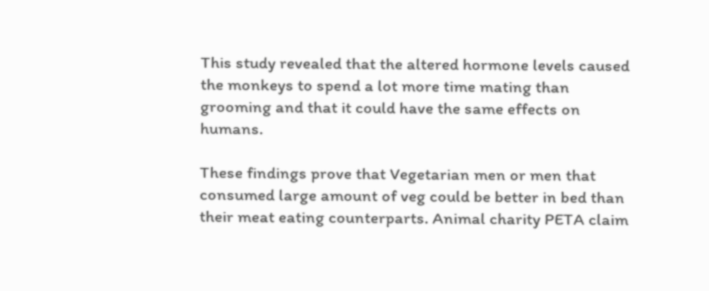This study revealed that the altered hormone levels caused the monkeys to spend a lot more time mating than grooming and that it could have the same effects on humans.

These findings prove that Vegetarian men or men that consumed large amount of veg could be better in bed than their meat eating counterparts. Animal charity PETA claim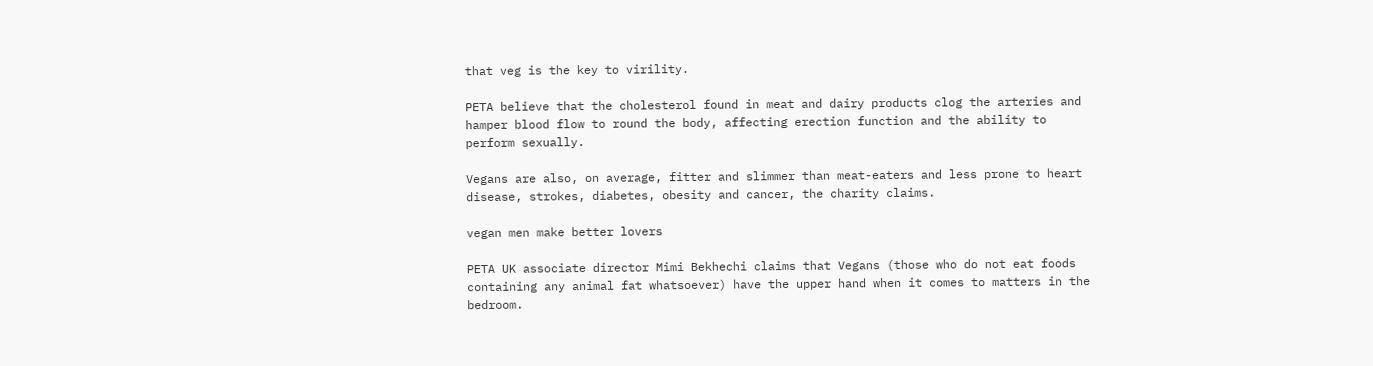that veg is the key to virility.

PETA believe that the cholesterol found in meat and dairy products clog the arteries and hamper blood flow to round the body, affecting erection function and the ability to perform sexually.

Vegans are also, on average, fitter and slimmer than meat-eaters and less prone to heart disease, strokes, diabetes, obesity and cancer, the charity claims.

vegan men make better lovers

PETA UK associate director Mimi Bekhechi claims that Vegans (those who do not eat foods containing any animal fat whatsoever) have the upper hand when it comes to matters in the bedroom.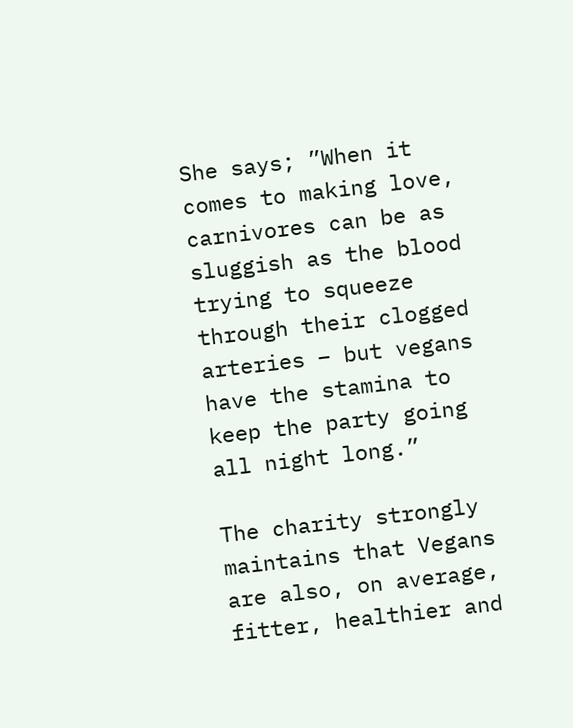She says; ”When it comes to making love, carnivores can be as sluggish as the blood trying to squeeze through their clogged arteries – but vegans have the stamina to keep the party going all night long.”

The charity strongly maintains that Vegans are also, on average, fitter, healthier and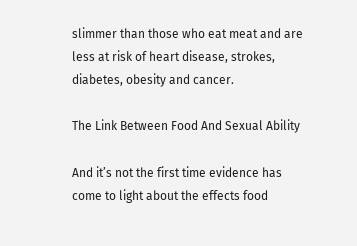slimmer than those who eat meat and are less at risk of heart disease, strokes, diabetes, obesity and cancer.

The Link Between Food And Sexual Ability

And it’s not the first time evidence has come to light about the effects food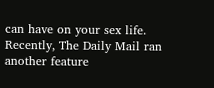can have on your sex life. Recently, The Daily Mail ran another feature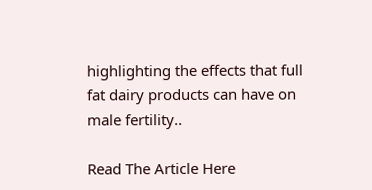highlighting the effects that full fat dairy products can have on male fertility..

Read The Article Here